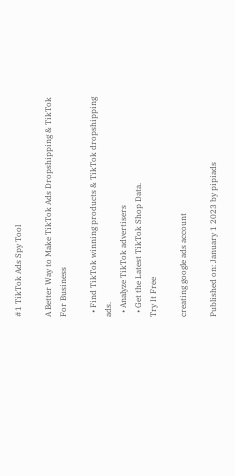#1 TikTok Ads Spy Tool

A Better Way to Make TikTok Ads Dropshipping & TikTok For Business

  • Find TikTok winning products & TikTok dropshipping ads.
  • Analyze TikTok advertisers
  • Get the Latest TikTok Shop Data.
Try It Free

creating google ads account

Published on: January 1 2023 by pipiads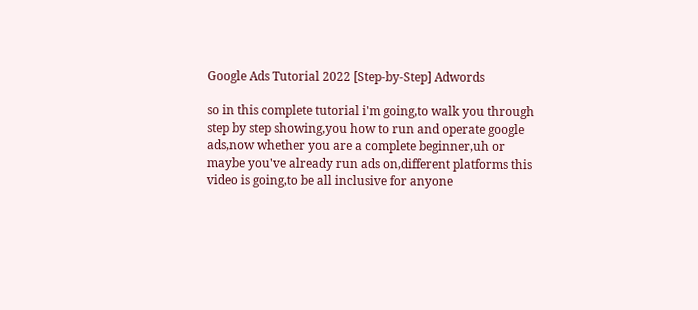Google Ads Tutorial 2022 [Step-by-Step] Adwords

so in this complete tutorial i'm going,to walk you through step by step showing,you how to run and operate google ads,now whether you are a complete beginner,uh or maybe you've already run ads on,different platforms this video is going,to be all inclusive for anyone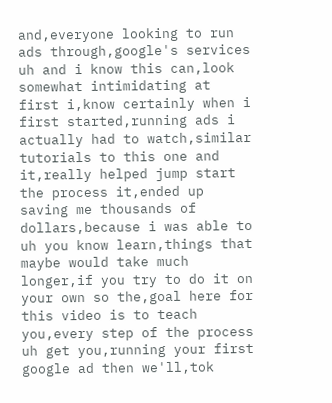and,everyone looking to run ads through,google's services uh and i know this can,look somewhat intimidating at first i,know certainly when i first started,running ads i actually had to watch,similar tutorials to this one and it,really helped jump start the process it,ended up saving me thousands of dollars,because i was able to uh you know learn,things that maybe would take much longer,if you try to do it on your own so the,goal here for this video is to teach you,every step of the process uh get you,running your first google ad then we'll,tok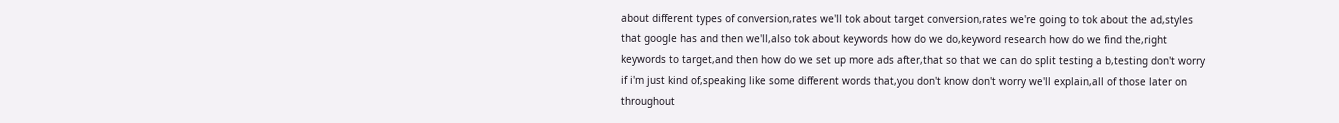about different types of conversion,rates we'll tok about target conversion,rates we're going to tok about the ad,styles that google has and then we'll,also tok about keywords how do we do,keyword research how do we find the,right keywords to target,and then how do we set up more ads after,that so that we can do split testing a b,testing don't worry if i'm just kind of,speaking like some different words that,you don't know don't worry we'll explain,all of those later on throughout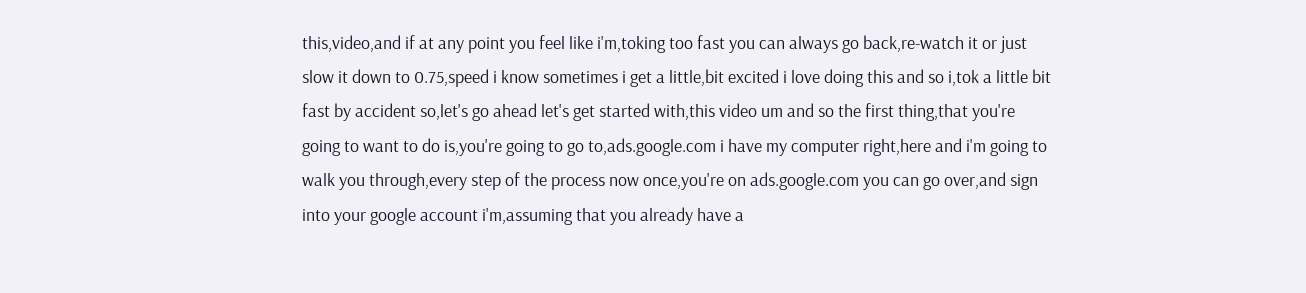this,video,and if at any point you feel like i'm,toking too fast you can always go back,re-watch it or just slow it down to 0.75,speed i know sometimes i get a little,bit excited i love doing this and so i,tok a little bit fast by accident so,let's go ahead let's get started with,this video um and so the first thing,that you're going to want to do is,you're going to go to,ads.google.com i have my computer right,here and i'm going to walk you through,every step of the process now once,you're on ads.google.com you can go over,and sign into your google account i'm,assuming that you already have a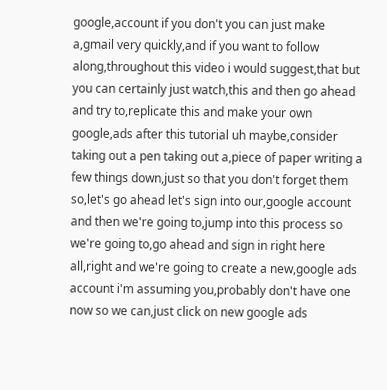google,account if you don't you can just make a,gmail very quickly,and if you want to follow along,throughout this video i would suggest,that but you can certainly just watch,this and then go ahead and try to,replicate this and make your own google,ads after this tutorial uh maybe,consider taking out a pen taking out a,piece of paper writing a few things down,just so that you don't forget them so,let's go ahead let's sign into our,google account and then we're going to,jump into this process so we're going to,go ahead and sign in right here all,right and we're going to create a new,google ads account i'm assuming you,probably don't have one now so we can,just click on new google ads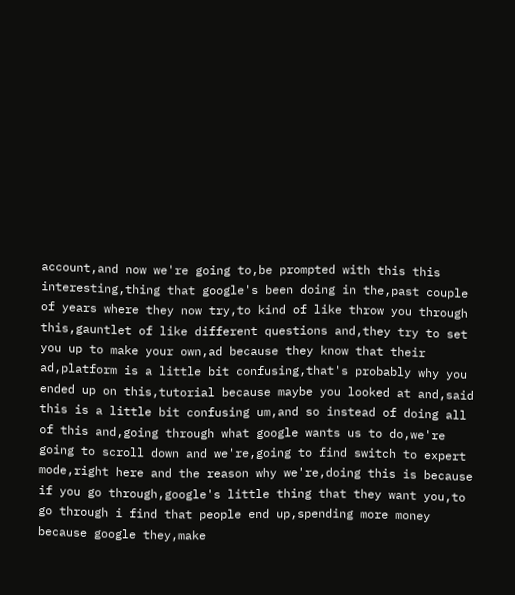account,and now we're going to,be prompted with this this interesting,thing that google's been doing in the,past couple of years where they now try,to kind of like throw you through this,gauntlet of like different questions and,they try to set you up to make your own,ad because they know that their ad,platform is a little bit confusing,that's probably why you ended up on this,tutorial because maybe you looked at and,said this is a little bit confusing um,and so instead of doing all of this and,going through what google wants us to do,we're going to scroll down and we're,going to find switch to expert mode,right here and the reason why we're,doing this is because if you go through,google's little thing that they want you,to go through i find that people end up,spending more money because google they,make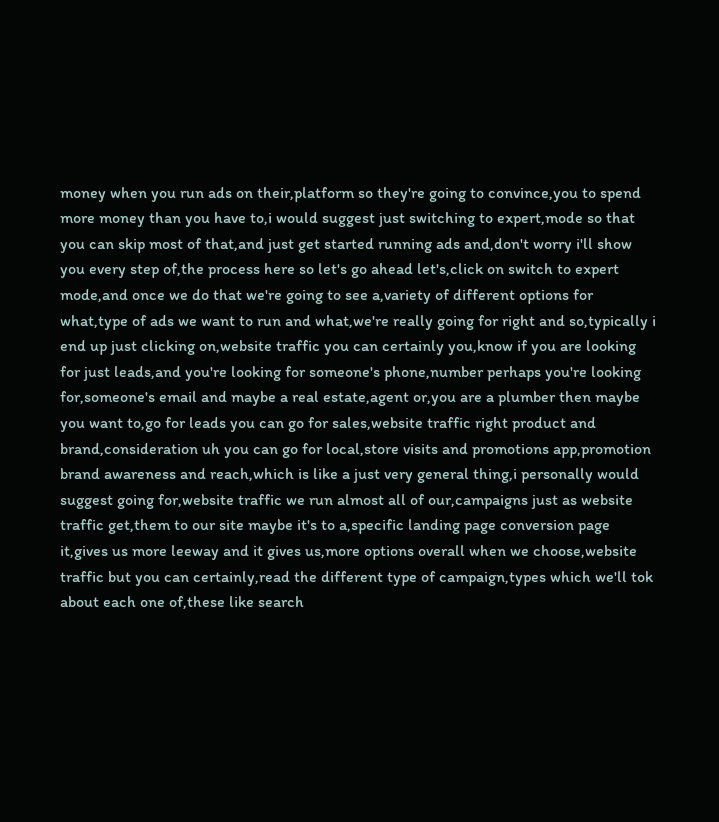money when you run ads on their,platform so they're going to convince,you to spend more money than you have to,i would suggest just switching to expert,mode so that you can skip most of that,and just get started running ads and,don't worry i'll show you every step of,the process here so let's go ahead let's,click on switch to expert mode,and once we do that we're going to see a,variety of different options for what,type of ads we want to run and what,we're really going for right and so,typically i end up just clicking on,website traffic you can certainly you,know if you are looking for just leads,and you're looking for someone's phone,number perhaps you're looking for,someone's email and maybe a real estate,agent or,you are a plumber then maybe you want to,go for leads you can go for sales,website traffic right product and brand,consideration uh you can go for local,store visits and promotions app,promotion brand awareness and reach,which is like a just very general thing,i personally would suggest going for,website traffic we run almost all of our,campaigns just as website traffic get,them to our site maybe it's to a,specific landing page conversion page it,gives us more leeway and it gives us,more options overall when we choose,website traffic but you can certainly,read the different type of campaign,types which we'll tok about each one of,these like search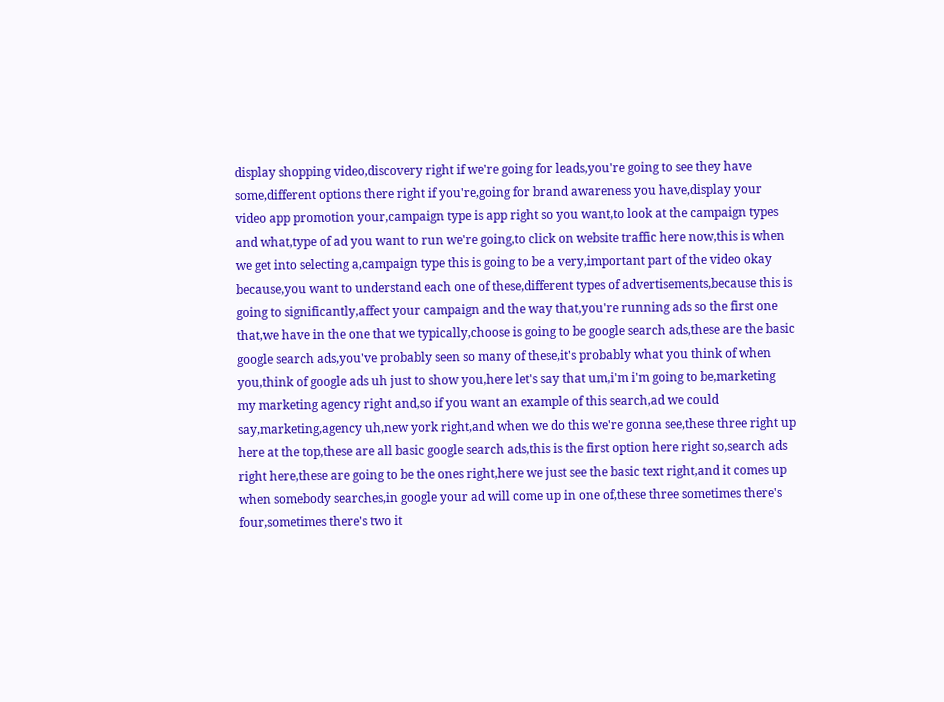display shopping video,discovery right if we're going for leads,you're going to see they have some,different options there right if you're,going for brand awareness you have,display your video app promotion your,campaign type is app right so you want,to look at the campaign types and what,type of ad you want to run we're going,to click on website traffic here now,this is when we get into selecting a,campaign type this is going to be a very,important part of the video okay because,you want to understand each one of these,different types of advertisements,because this is going to significantly,affect your campaign and the way that,you're running ads so the first one that,we have in the one that we typically,choose is going to be google search ads,these are the basic google search ads,you've probably seen so many of these,it's probably what you think of when you,think of google ads uh just to show you,here let's say that um,i'm i'm going to be,marketing my marketing agency right and,so if you want an example of this search,ad we could say,marketing,agency uh,new york right,and when we do this we're gonna see,these three right up here at the top,these are all basic google search ads,this is the first option here right so,search ads right here,these are going to be the ones right,here we just see the basic text right,and it comes up when somebody searches,in google your ad will come up in one of,these three sometimes there's four,sometimes there's two it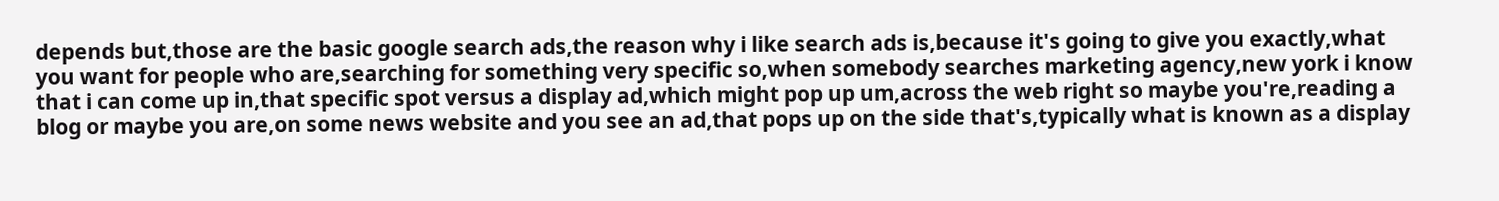depends but,those are the basic google search ads,the reason why i like search ads is,because it's going to give you exactly,what you want for people who are,searching for something very specific so,when somebody searches marketing agency,new york i know that i can come up in,that specific spot versus a display ad,which might pop up um,across the web right so maybe you're,reading a blog or maybe you are,on some news website and you see an ad,that pops up on the side that's,typically what is known as a display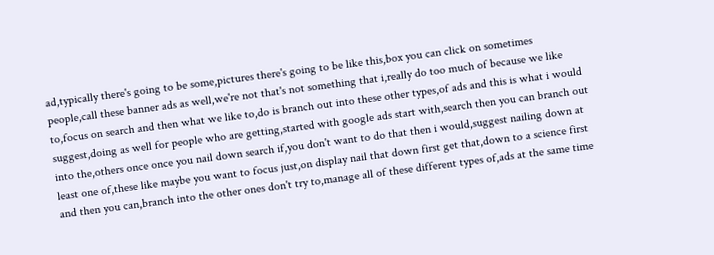ad,typically there's going to be some,pictures there's going to be like this,box you can click on sometimes people,call these banner ads as well,we're not that's not something that i,really do too much of because we like to,focus on search and then what we like to,do is branch out into these other types,of ads and this is what i would suggest,doing as well for people who are getting,started with google ads start with,search then you can branch out into the,others once once you nail down search if,you don't want to do that then i would,suggest nailing down at least one of,these like maybe you want to focus just,on display nail that down first get that,down to a science first and then you can,branch into the other ones don't try to,manage all of these different types of,ads at the same time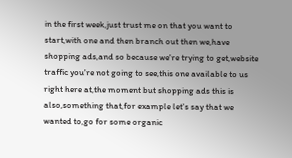in the first week,just trust me on that you want to start,with one and then branch out then we,have shopping ads,and so because we're trying to get,website traffic you're not going to see,this one available to us right here at,the moment but shopping ads this is also,something that,for example let's say that we wanted to,go for some organic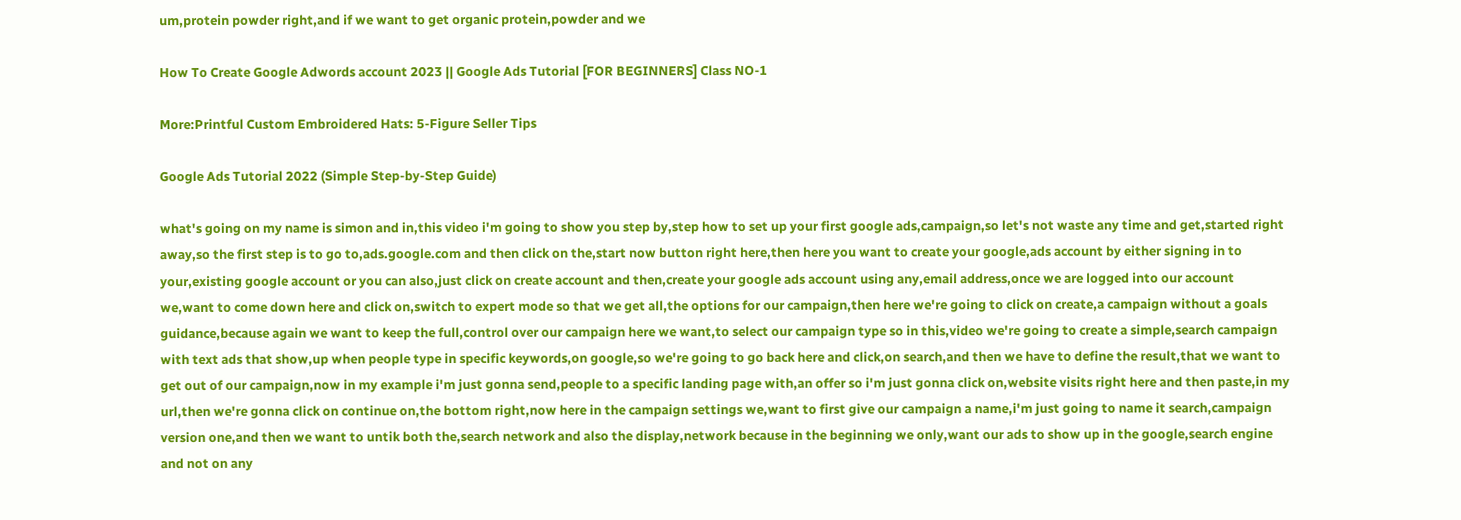um,protein powder right,and if we want to get organic protein,powder and we

How To Create Google Adwords account 2023 || Google Ads Tutorial [FOR BEGINNERS] Class NO-1

More:Printful Custom Embroidered Hats: 5-Figure Seller Tips

Google Ads Tutorial 2022 (Simple Step-by-Step Guide)

what's going on my name is simon and in,this video i'm going to show you step by,step how to set up your first google ads,campaign,so let's not waste any time and get,started right away,so the first step is to go to,ads.google.com and then click on the,start now button right here,then here you want to create your google,ads account by either signing in to your,existing google account or you can also,just click on create account and then,create your google ads account using any,email address,once we are logged into our account we,want to come down here and click on,switch to expert mode so that we get all,the options for our campaign,then here we're going to click on create,a campaign without a goals guidance,because again we want to keep the full,control over our campaign here we want,to select our campaign type so in this,video we're going to create a simple,search campaign with text ads that show,up when people type in specific keywords,on google,so we're going to go back here and click,on search,and then we have to define the result,that we want to get out of our campaign,now in my example i'm just gonna send,people to a specific landing page with,an offer so i'm just gonna click on,website visits right here and then paste,in my url,then we're gonna click on continue on,the bottom right,now here in the campaign settings we,want to first give our campaign a name,i'm just going to name it search,campaign version one,and then we want to untik both the,search network and also the display,network because in the beginning we only,want our ads to show up in the google,search engine and not on any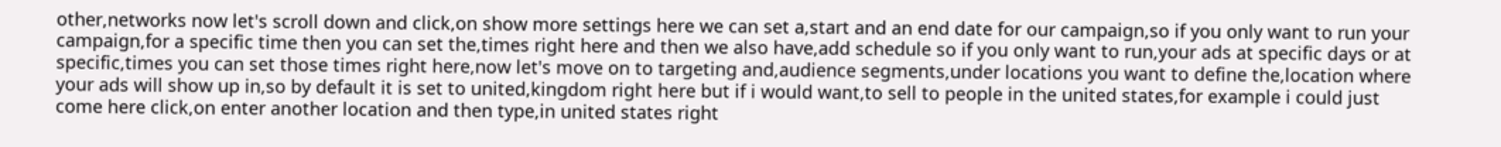other,networks now let's scroll down and click,on show more settings here we can set a,start and an end date for our campaign,so if you only want to run your campaign,for a specific time then you can set the,times right here and then we also have,add schedule so if you only want to run,your ads at specific days or at specific,times you can set those times right here,now let's move on to targeting and,audience segments,under locations you want to define the,location where your ads will show up in,so by default it is set to united,kingdom right here but if i would want,to sell to people in the united states,for example i could just come here click,on enter another location and then type,in united states right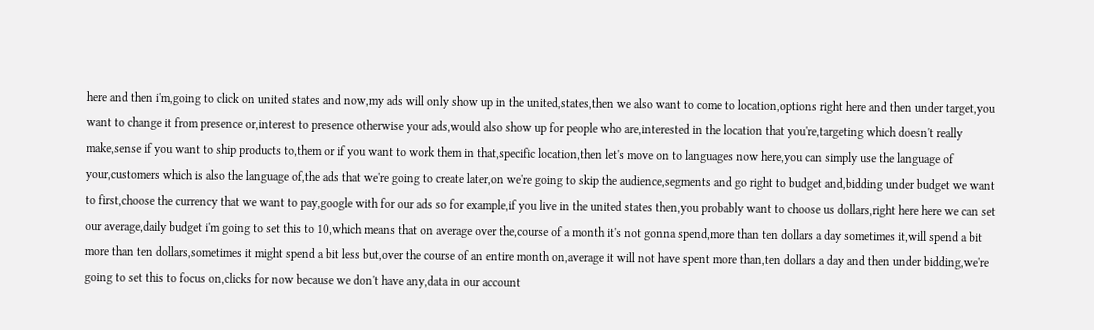here and then i'm,going to click on united states and now,my ads will only show up in the united,states,then we also want to come to location,options right here and then under target,you want to change it from presence or,interest to presence otherwise your ads,would also show up for people who are,interested in the location that you're,targeting which doesn't really make,sense if you want to ship products to,them or if you want to work them in that,specific location,then let's move on to languages now here,you can simply use the language of your,customers which is also the language of,the ads that we're going to create later,on we're going to skip the audience,segments and go right to budget and,bidding under budget we want to first,choose the currency that we want to pay,google with for our ads so for example,if you live in the united states then,you probably want to choose us dollars,right here here we can set our average,daily budget i'm going to set this to 10,which means that on average over the,course of a month it's not gonna spend,more than ten dollars a day sometimes it,will spend a bit more than ten dollars,sometimes it might spend a bit less but,over the course of an entire month on,average it will not have spent more than,ten dollars a day and then under bidding,we're going to set this to focus on,clicks for now because we don't have any,data in our account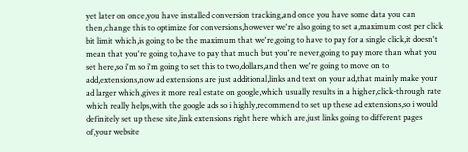yet later on once,you have installed conversion tracking,and once you have some data you can then,change this to optimize for conversions,however we're also going to set a,maximum cost per click bit limit which,is going to be the maximum that we're,going to have to pay for a single click,it doesn't mean that you're going to,have to pay that much but you're never,going to pay more than what you set here,so i'm so i'm going to set this to two,dollars,and then we're going to move on to add,extensions,now ad extensions are just additional,links and text on your ad,that mainly make your ad larger which,gives it more real estate on google,which usually results in a higher,click-through rate which really helps,with the google ads so i highly,recommend to set up these ad extensions,so i would definitely set up these site,link extensions right here which are,just links going to different pages of,your website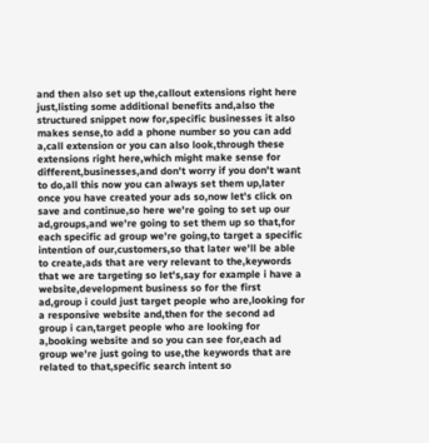and then also set up the,callout extensions right here just,listing some additional benefits and,also the structured snippet now for,specific businesses it also makes sense,to add a phone number so you can add a,call extension or you can also look,through these extensions right here,which might make sense for different,businesses,and don't worry if you don't want to do,all this now you can always set them up,later once you have created your ads so,now let's click on save and continue,so here we're going to set up our ad,groups,and we're going to set them up so that,for each specific ad group we're going,to target a specific intention of our,customers,so that later we'll be able to create,ads that are very relevant to the,keywords that we are targeting so let's,say for example i have a website,development business so for the first ad,group i could just target people who are,looking for a responsive website and,then for the second ad group i can,target people who are looking for a,booking website and so you can see for,each ad group we're just going to use,the keywords that are related to that,specific search intent so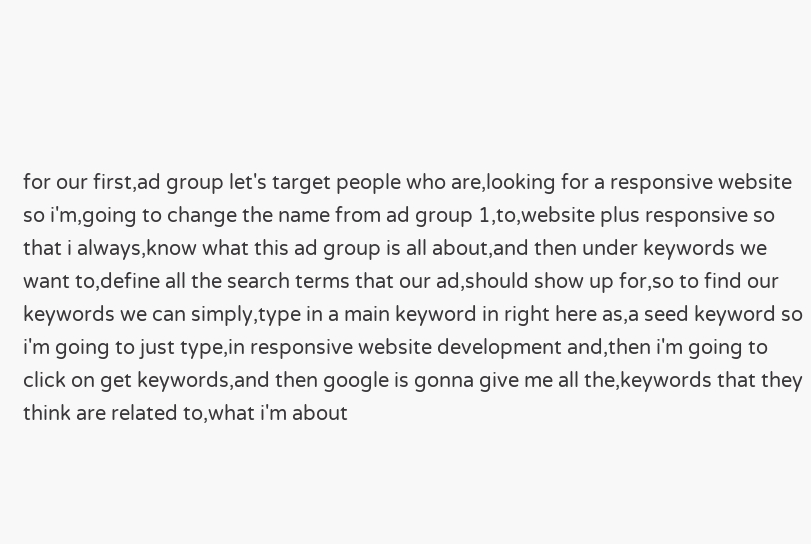for our first,ad group let's target people who are,looking for a responsive website so i'm,going to change the name from ad group 1,to,website plus responsive so that i always,know what this ad group is all about,and then under keywords we want to,define all the search terms that our ad,should show up for,so to find our keywords we can simply,type in a main keyword in right here as,a seed keyword so i'm going to just type,in responsive website development and,then i'm going to click on get keywords,and then google is gonna give me all the,keywords that they think are related to,what i'm about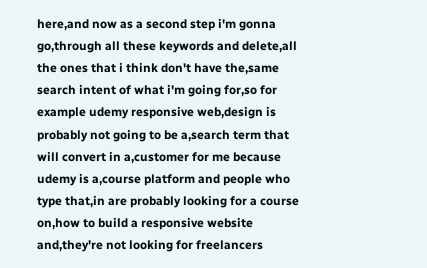here,and now as a second step i'm gonna go,through all these keywords and delete,all the ones that i think don't have the,same search intent of what i'm going for,so for example udemy responsive web,design is probably not going to be a,search term that will convert in a,customer for me because udemy is a,course platform and people who type that,in are probably looking for a course on,how to build a responsive website and,they're not looking for freelancers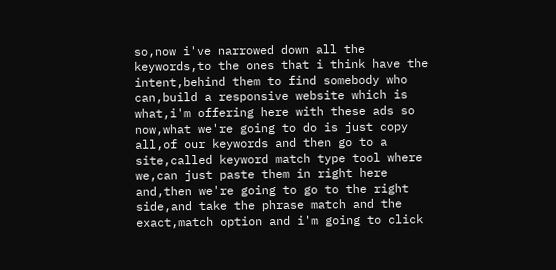so,now i've narrowed down all the keywords,to the ones that i think have the intent,behind them to find somebody who can,build a responsive website which is what,i'm offering here with these ads so now,what we're going to do is just copy all,of our keywords and then go to a site,called keyword match type tool where we,can just paste them in right here and,then we're going to go to the right side,and take the phrase match and the exact,match option and i'm going to click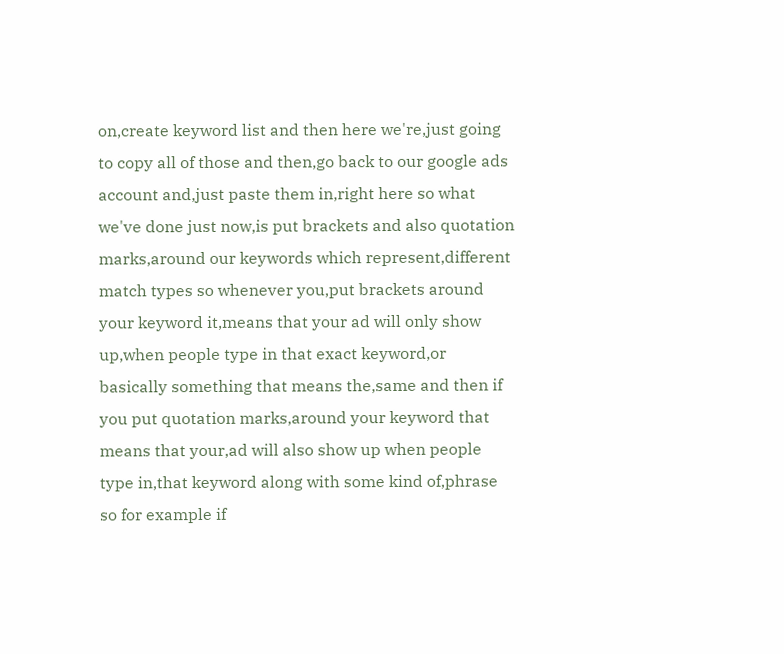on,create keyword list and then here we're,just going to copy all of those and then,go back to our google ads account and,just paste them in,right here so what we've done just now,is put brackets and also quotation marks,around our keywords which represent,different match types so whenever you,put brackets around your keyword it,means that your ad will only show up,when people type in that exact keyword,or basically something that means the,same and then if you put quotation marks,around your keyword that means that your,ad will also show up when people type in,that keyword along with some kind of,phrase so for example if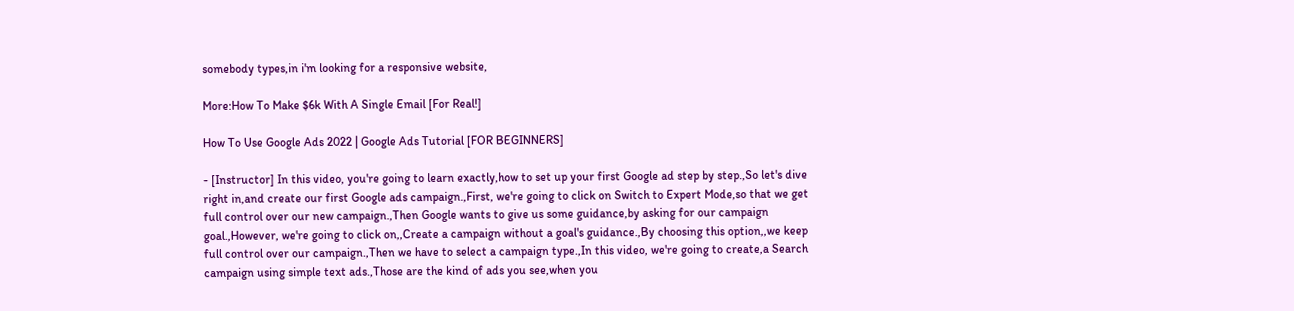somebody types,in i'm looking for a responsive website,

More:How To Make $6k With A Single Email [For Real!]

How To Use Google Ads 2022 | Google Ads Tutorial [FOR BEGINNERS]

- [Instructor] In this video, you're going to learn exactly,how to set up your first Google ad step by step.,So let's dive right in,and create our first Google ads campaign.,First, we're going to click on Switch to Expert Mode,so that we get full control over our new campaign.,Then Google wants to give us some guidance,by asking for our campaign goal.,However, we're going to click on,,Create a campaign without a goal's guidance.,By choosing this option,,we keep full control over our campaign.,Then we have to select a campaign type.,In this video, we're going to create,a Search campaign using simple text ads.,Those are the kind of ads you see,when you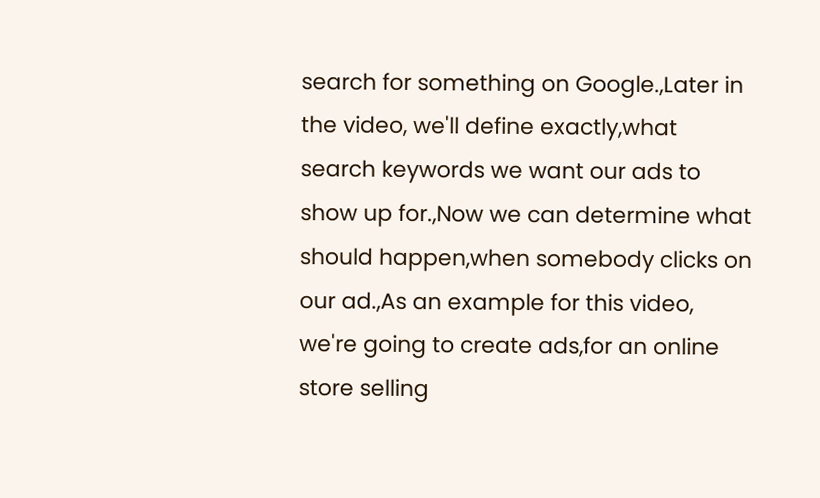search for something on Google.,Later in the video, we'll define exactly,what search keywords we want our ads to show up for.,Now we can determine what should happen,when somebody clicks on our ad.,As an example for this video, we're going to create ads,for an online store selling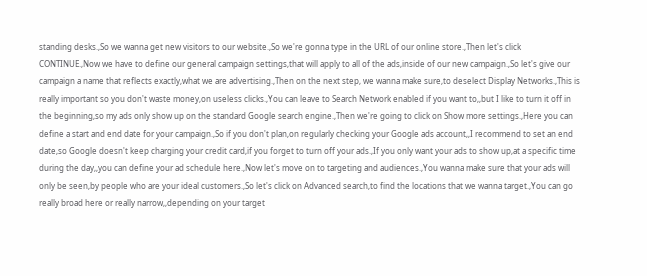standing desks.,So we wanna get new visitors to our website.,So we're gonna type in the URL of our online store.,Then let's click CONTINUE.,Now we have to define our general campaign settings,that will apply to all of the ads,inside of our new campaign.,So let's give our campaign a name that reflects exactly,what we are advertising.,Then on the next step, we wanna make sure,to deselect Display Networks.,This is really important so you don't waste money,on useless clicks.,You can leave to Search Network enabled if you want to,,but I like to turn it off in the beginning,so my ads only show up on the standard Google search engine.,Then we're going to click on Show more settings.,Here you can define a start and end date for your campaign.,So if you don't plan,on regularly checking your Google ads account,,I recommend to set an end date,so Google doesn't keep charging your credit card,if you forget to turn off your ads.,If you only want your ads to show up,at a specific time during the day,,you can define your ad schedule here.,Now let's move on to targeting and audiences.,You wanna make sure that your ads will only be seen,by people who are your ideal customers.,So let's click on Advanced search,to find the locations that we wanna target.,You can go really broad here or really narrow,,depending on your target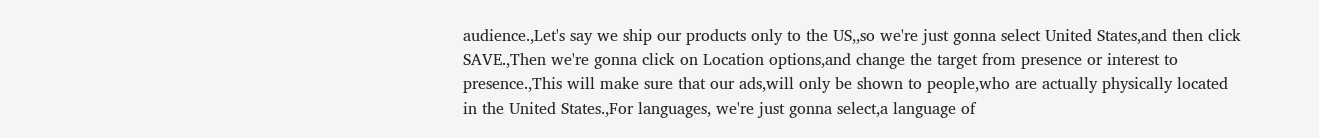audience.,Let's say we ship our products only to the US,,so we're just gonna select United States,and then click SAVE.,Then we're gonna click on Location options,and change the target from presence or interest to presence.,This will make sure that our ads,will only be shown to people,who are actually physically located in the United States.,For languages, we're just gonna select,a language of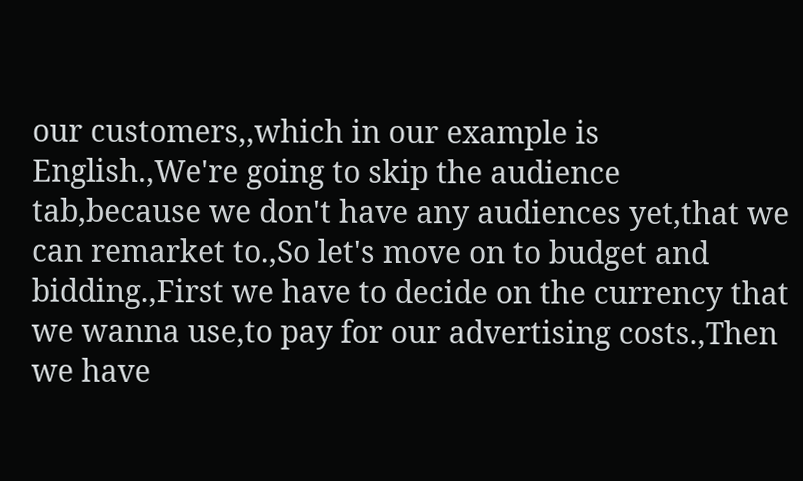our customers,,which in our example is English.,We're going to skip the audience tab,because we don't have any audiences yet,that we can remarket to.,So let's move on to budget and bidding.,First we have to decide on the currency that we wanna use,to pay for our advertising costs.,Then we have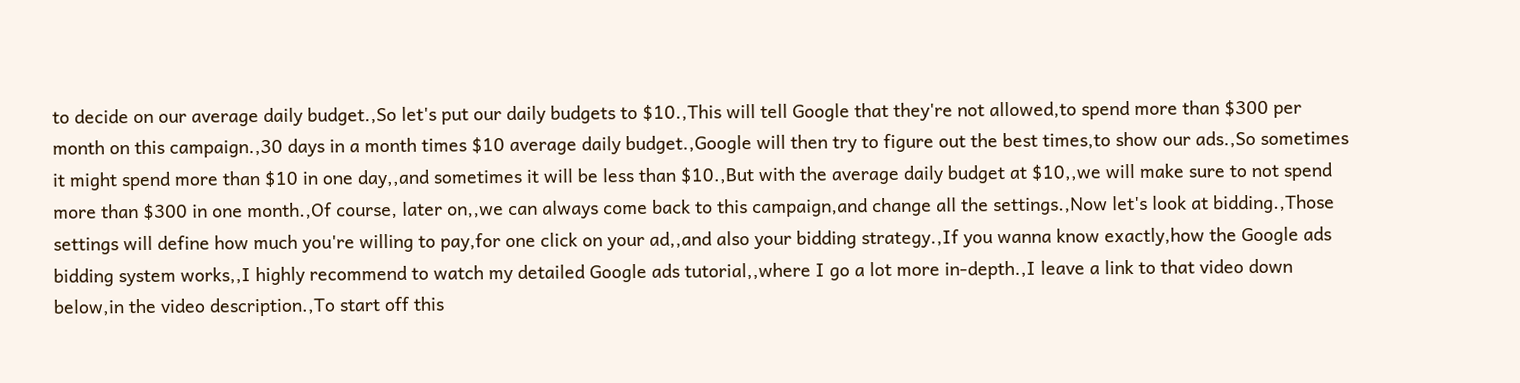to decide on our average daily budget.,So let's put our daily budgets to $10.,This will tell Google that they're not allowed,to spend more than $300 per month on this campaign.,30 days in a month times $10 average daily budget.,Google will then try to figure out the best times,to show our ads.,So sometimes it might spend more than $10 in one day,,and sometimes it will be less than $10.,But with the average daily budget at $10,,we will make sure to not spend more than $300 in one month.,Of course, later on,,we can always come back to this campaign,and change all the settings.,Now let's look at bidding.,Those settings will define how much you're willing to pay,for one click on your ad,,and also your bidding strategy.,If you wanna know exactly,how the Google ads bidding system works,,I highly recommend to watch my detailed Google ads tutorial,,where I go a lot more in-depth.,I leave a link to that video down below,in the video description.,To start off this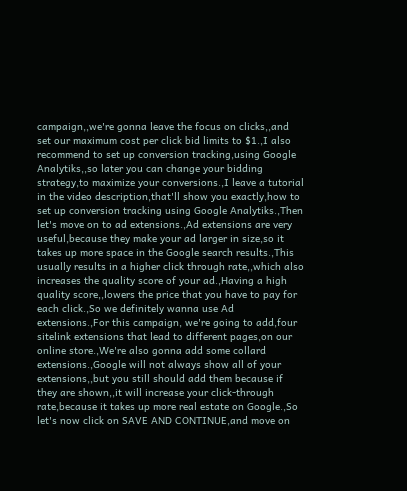campaign,,we're gonna leave the focus on clicks,,and set our maximum cost per click bid limits to $1.,I also recommend to set up conversion tracking,using Google Analytiks,,so later you can change your bidding strategy,to maximize your conversions.,I leave a tutorial in the video description,that'll show you exactly,how to set up conversion tracking using Google Analytiks.,Then let's move on to ad extensions.,Ad extensions are very useful,because they make your ad larger in size,so it takes up more space in the Google search results.,This usually results in a higher click through rate,,which also increases the quality score of your ad.,Having a high quality score,,lowers the price that you have to pay for each click.,So we definitely wanna use Ad extensions.,For this campaign, we're going to add,four sitelink extensions that lead to different pages,on our online store.,We're also gonna add some collard extensions.,Google will not always show all of your extensions,,but you still should add them because if they are shown,,it will increase your click-through rate,because it takes up more real estate on Google.,So let's now click on SAVE AND CONTINUE,and move on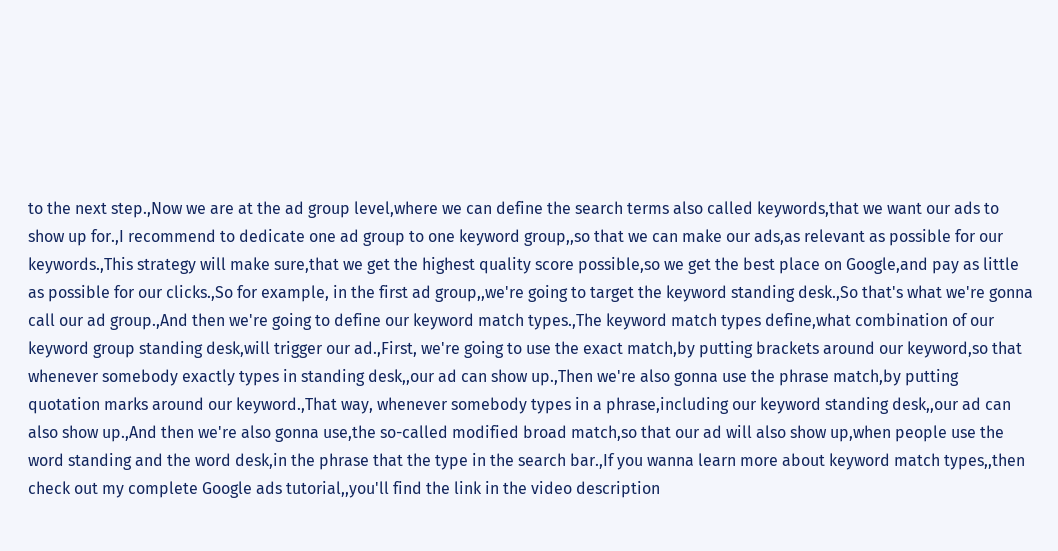to the next step.,Now we are at the ad group level,where we can define the search terms also called keywords,that we want our ads to show up for.,I recommend to dedicate one ad group to one keyword group,,so that we can make our ads,as relevant as possible for our keywords.,This strategy will make sure,that we get the highest quality score possible,so we get the best place on Google,and pay as little as possible for our clicks.,So for example, in the first ad group,,we're going to target the keyword standing desk.,So that's what we're gonna call our ad group.,And then we're going to define our keyword match types.,The keyword match types define,what combination of our keyword group standing desk,will trigger our ad.,First, we're going to use the exact match,by putting brackets around our keyword,so that whenever somebody exactly types in standing desk,,our ad can show up.,Then we're also gonna use the phrase match,by putting quotation marks around our keyword.,That way, whenever somebody types in a phrase,including our keyword standing desk,,our ad can also show up.,And then we're also gonna use,the so-called modified broad match,so that our ad will also show up,when people use the word standing and the word desk,in the phrase that the type in the search bar.,If you wanna learn more about keyword match types,,then check out my complete Google ads tutorial,,you'll find the link in the video description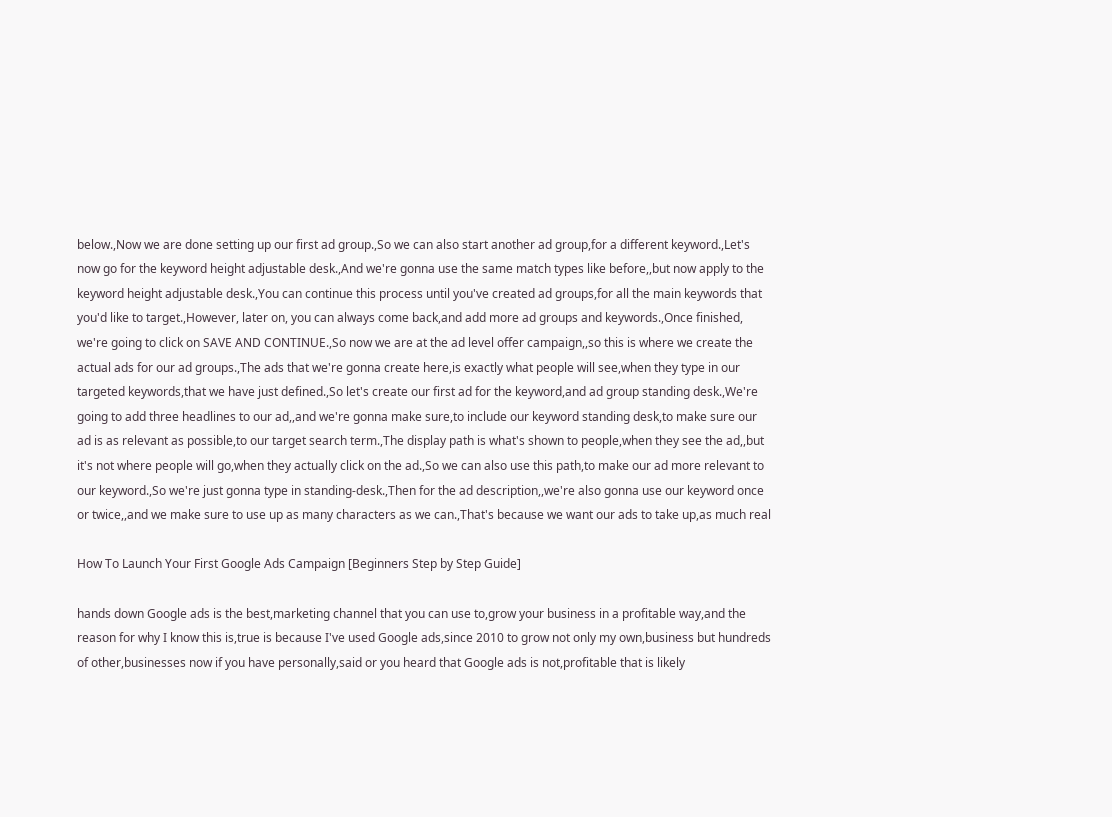below.,Now we are done setting up our first ad group.,So we can also start another ad group,for a different keyword.,Let's now go for the keyword height adjustable desk.,And we're gonna use the same match types like before,,but now apply to the keyword height adjustable desk.,You can continue this process until you've created ad groups,for all the main keywords that you'd like to target.,However, later on, you can always come back,and add more ad groups and keywords.,Once finished, we're going to click on SAVE AND CONTINUE.,So now we are at the ad level offer campaign,,so this is where we create the actual ads for our ad groups.,The ads that we're gonna create here,is exactly what people will see,when they type in our targeted keywords,that we have just defined.,So let's create our first ad for the keyword,and ad group standing desk.,We're going to add three headlines to our ad,,and we're gonna make sure,to include our keyword standing desk,to make sure our ad is as relevant as possible,to our target search term.,The display path is what's shown to people,when they see the ad,,but it's not where people will go,when they actually click on the ad.,So we can also use this path,to make our ad more relevant to our keyword.,So we're just gonna type in standing-desk.,Then for the ad description,,we're also gonna use our keyword once or twice,,and we make sure to use up as many characters as we can.,That's because we want our ads to take up,as much real

How To Launch Your First Google Ads Campaign [Beginners Step by Step Guide]

hands down Google ads is the best,marketing channel that you can use to,grow your business in a profitable way,and the reason for why I know this is,true is because I've used Google ads,since 2010 to grow not only my own,business but hundreds of other,businesses now if you have personally,said or you heard that Google ads is not,profitable that is likely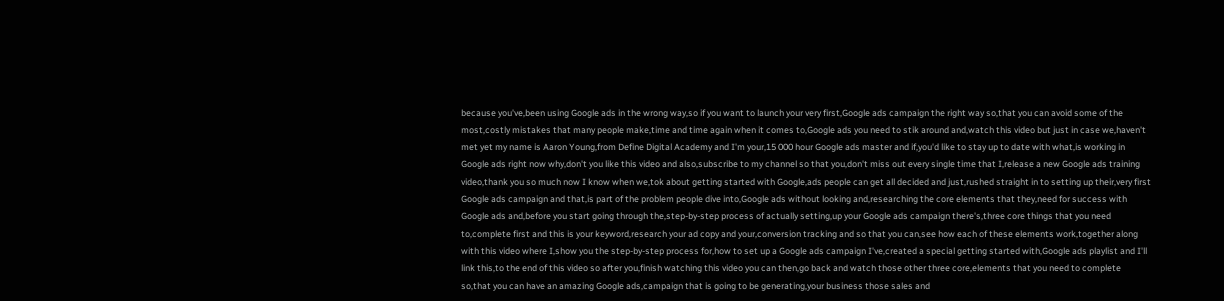because you've,been using Google ads in the wrong way,so if you want to launch your very first,Google ads campaign the right way so,that you can avoid some of the most,costly mistakes that many people make,time and time again when it comes to,Google ads you need to stik around and,watch this video but just in case we,haven't met yet my name is Aaron Young,from Define Digital Academy and I'm your,15 000 hour Google ads master and if,you'd like to stay up to date with what,is working in Google ads right now why,don't you like this video and also,subscribe to my channel so that you,don't miss out every single time that I,release a new Google ads training video,thank you so much now I know when we,tok about getting started with Google,ads people can get all decided and just,rushed straight in to setting up their,very first Google ads campaign and that,is part of the problem people dive into,Google ads without looking and,researching the core elements that they,need for success with Google ads and,before you start going through the,step-by-step process of actually setting,up your Google ads campaign there's,three core things that you need to,complete first and this is your keyword,research your ad copy and your,conversion tracking and so that you can,see how each of these elements work,together along with this video where I,show you the step-by-step process for,how to set up a Google ads campaign I've,created a special getting started with,Google ads playlist and I'll link this,to the end of this video so after you,finish watching this video you can then,go back and watch those other three core,elements that you need to complete so,that you can have an amazing Google ads,campaign that is going to be generating,your business those sales and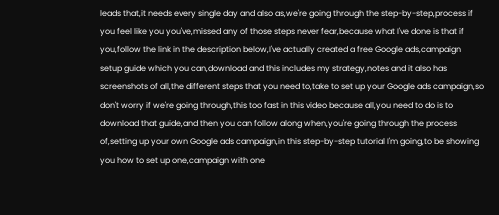leads that,it needs every single day and also as,we're going through the step-by-step,process if you feel like you you've,missed any of those steps never fear,because what I've done is that if you,follow the link in the description below,I've actually created a free Google ads,campaign setup guide which you can,download and this includes my strategy,notes and it also has screenshots of all,the different steps that you need to,take to set up your Google ads campaign,so don't worry if we're going through,this too fast in this video because all,you need to do is to download that guide,and then you can follow along when,you're going through the process of,setting up your own Google ads campaign,in this step-by-step tutorial I'm going,to be showing you how to set up one,campaign with one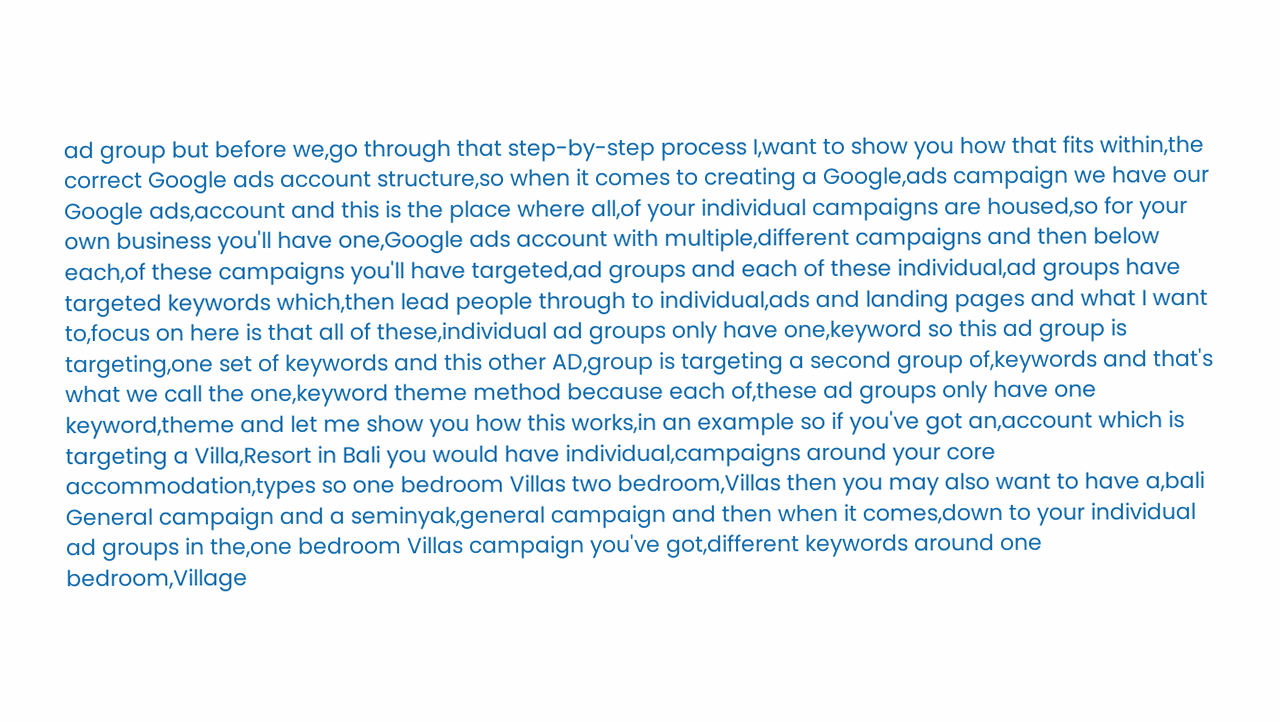ad group but before we,go through that step-by-step process I,want to show you how that fits within,the correct Google ads account structure,so when it comes to creating a Google,ads campaign we have our Google ads,account and this is the place where all,of your individual campaigns are housed,so for your own business you'll have one,Google ads account with multiple,different campaigns and then below each,of these campaigns you'll have targeted,ad groups and each of these individual,ad groups have targeted keywords which,then lead people through to individual,ads and landing pages and what I want to,focus on here is that all of these,individual ad groups only have one,keyword so this ad group is targeting,one set of keywords and this other AD,group is targeting a second group of,keywords and that's what we call the one,keyword theme method because each of,these ad groups only have one keyword,theme and let me show you how this works,in an example so if you've got an,account which is targeting a Villa,Resort in Bali you would have individual,campaigns around your core accommodation,types so one bedroom Villas two bedroom,Villas then you may also want to have a,bali General campaign and a seminyak,general campaign and then when it comes,down to your individual ad groups in the,one bedroom Villas campaign you've got,different keywords around one bedroom,Village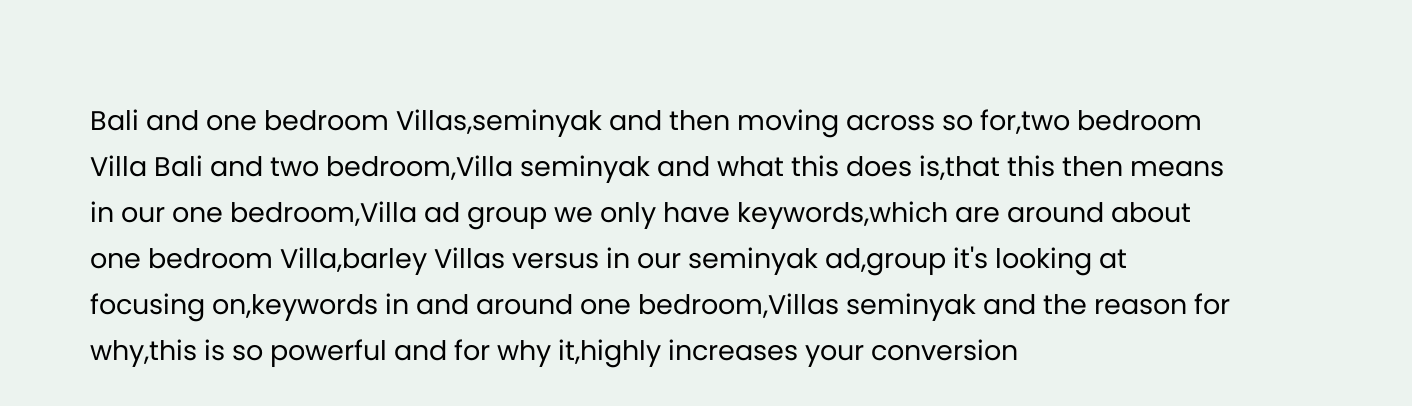Bali and one bedroom Villas,seminyak and then moving across so for,two bedroom Villa Bali and two bedroom,Villa seminyak and what this does is,that this then means in our one bedroom,Villa ad group we only have keywords,which are around about one bedroom Villa,barley Villas versus in our seminyak ad,group it's looking at focusing on,keywords in and around one bedroom,Villas seminyak and the reason for why,this is so powerful and for why it,highly increases your conversion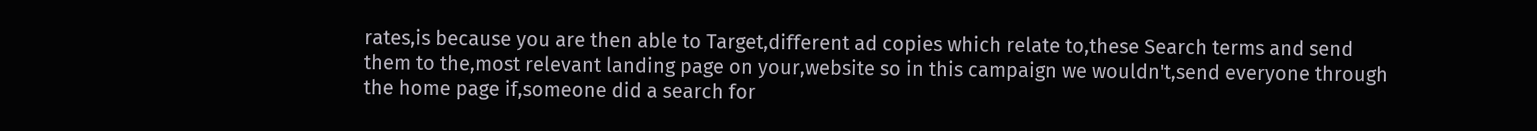rates,is because you are then able to Target,different ad copies which relate to,these Search terms and send them to the,most relevant landing page on your,website so in this campaign we wouldn't,send everyone through the home page if,someone did a search for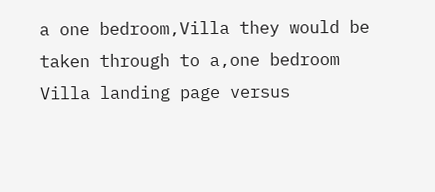a one bedroom,Villa they would be taken through to a,one bedroom Villa landing page versus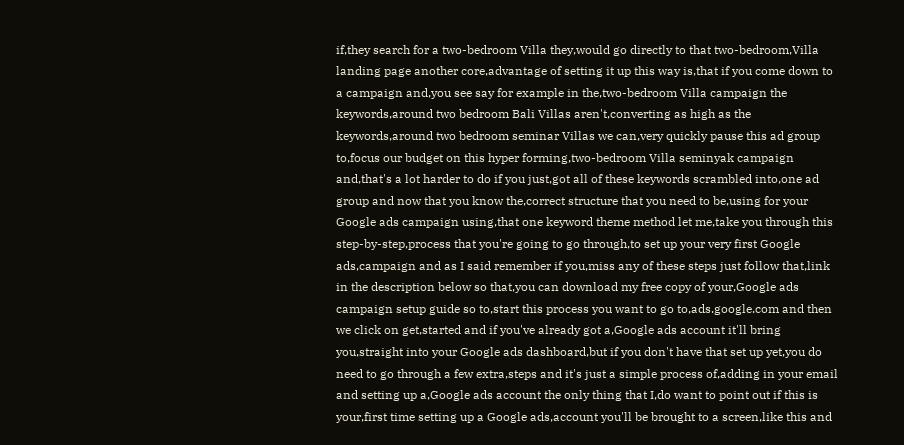if,they search for a two-bedroom Villa they,would go directly to that two-bedroom,Villa landing page another core,advantage of setting it up this way is,that if you come down to a campaign and,you see say for example in the,two-bedroom Villa campaign the keywords,around two bedroom Bali Villas aren't,converting as high as the keywords,around two bedroom seminar Villas we can,very quickly pause this ad group to,focus our budget on this hyper forming,two-bedroom Villa seminyak campaign and,that's a lot harder to do if you just,got all of these keywords scrambled into,one ad group and now that you know the,correct structure that you need to be,using for your Google ads campaign using,that one keyword theme method let me,take you through this step-by-step,process that you're going to go through,to set up your very first Google ads,campaign and as I said remember if you,miss any of these steps just follow that,link in the description below so that,you can download my free copy of your,Google ads campaign setup guide so to,start this process you want to go to,ads.google.com and then we click on get,started and if you've already got a,Google ads account it'll bring you,straight into your Google ads dashboard,but if you don't have that set up yet,you do need to go through a few extra,steps and it's just a simple process of,adding in your email and setting up a,Google ads account the only thing that I,do want to point out if this is your,first time setting up a Google ads,account you'll be brought to a screen,like this and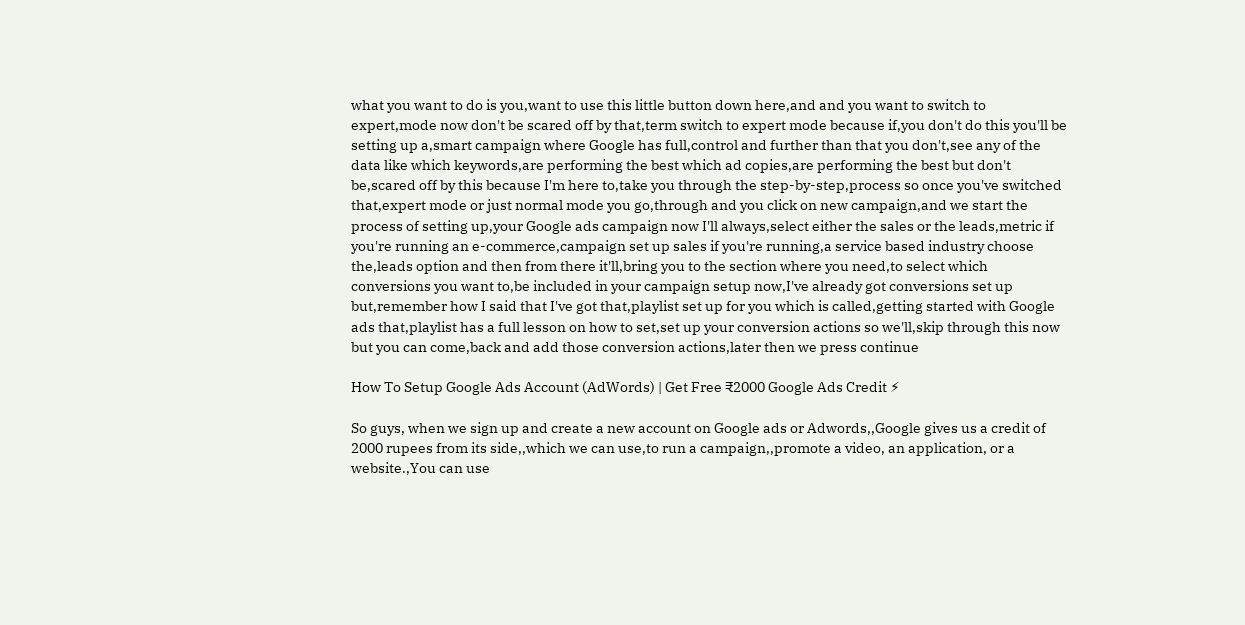what you want to do is you,want to use this little button down here,and and you want to switch to expert,mode now don't be scared off by that,term switch to expert mode because if,you don't do this you'll be setting up a,smart campaign where Google has full,control and further than that you don't,see any of the data like which keywords,are performing the best which ad copies,are performing the best but don't be,scared off by this because I'm here to,take you through the step-by-step,process so once you've switched that,expert mode or just normal mode you go,through and you click on new campaign,and we start the process of setting up,your Google ads campaign now I'll always,select either the sales or the leads,metric if you're running an e-commerce,campaign set up sales if you're running,a service based industry choose the,leads option and then from there it'll,bring you to the section where you need,to select which conversions you want to,be included in your campaign setup now,I've already got conversions set up but,remember how I said that I've got that,playlist set up for you which is called,getting started with Google ads that,playlist has a full lesson on how to set,set up your conversion actions so we'll,skip through this now but you can come,back and add those conversion actions,later then we press continue

How To Setup Google Ads Account (AdWords) | Get Free ₹2000 Google Ads Credit ⚡

So guys, when we sign up and create a new account on Google ads or Adwords,,Google gives us a credit of 2000 rupees from its side,,which we can use,to run a campaign,,promote a video, an application, or a website.,You can use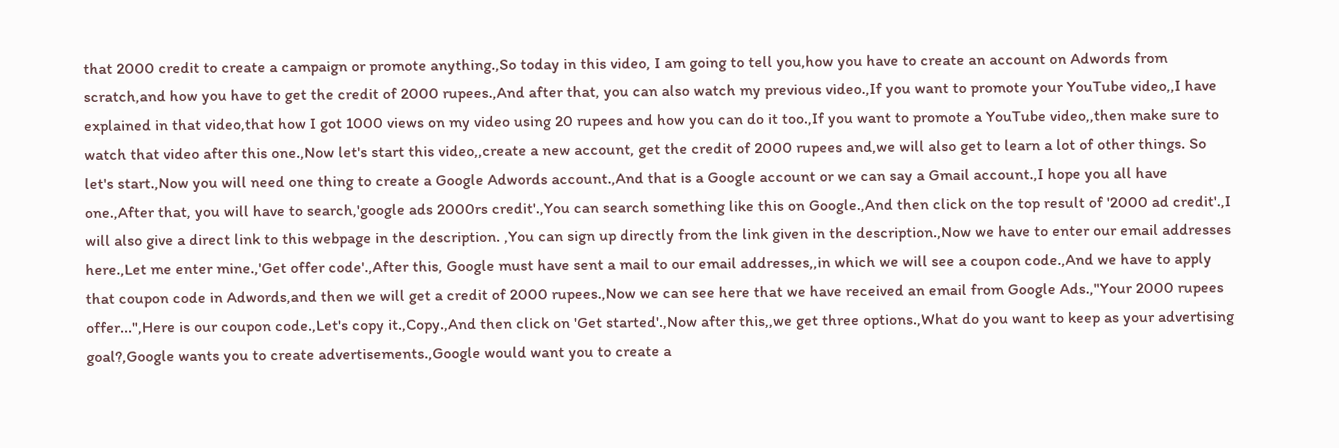that 2000 credit to create a campaign or promote anything.,So today in this video, I am going to tell you,how you have to create an account on Adwords from scratch,and how you have to get the credit of 2000 rupees.,And after that, you can also watch my previous video.,If you want to promote your YouTube video,,I have explained in that video,that how I got 1000 views on my video using 20 rupees and how you can do it too.,If you want to promote a YouTube video,,then make sure to watch that video after this one.,Now let's start this video,,create a new account, get the credit of 2000 rupees and,we will also get to learn a lot of other things. So let's start.,Now you will need one thing to create a Google Adwords account.,And that is a Google account or we can say a Gmail account.,I hope you all have one.,After that, you will have to search,'google ads 2000rs credit'.,You can search something like this on Google.,And then click on the top result of '2000 ad credit'.,I will also give a direct link to this webpage in the description. ,You can sign up directly from the link given in the description.,Now we have to enter our email addresses here.,Let me enter mine.,'Get offer code'.,After this, Google must have sent a mail to our email addresses,,in which we will see a coupon code.,And we have to apply that coupon code in Adwords,and then we will get a credit of 2000 rupees.,Now we can see here that we have received an email from Google Ads.,"Your 2000 rupees offer...",Here is our coupon code.,Let's copy it.,Copy.,And then click on 'Get started'.,Now after this,,we get three options.,What do you want to keep as your advertising goal?,Google wants you to create advertisements.,Google would want you to create a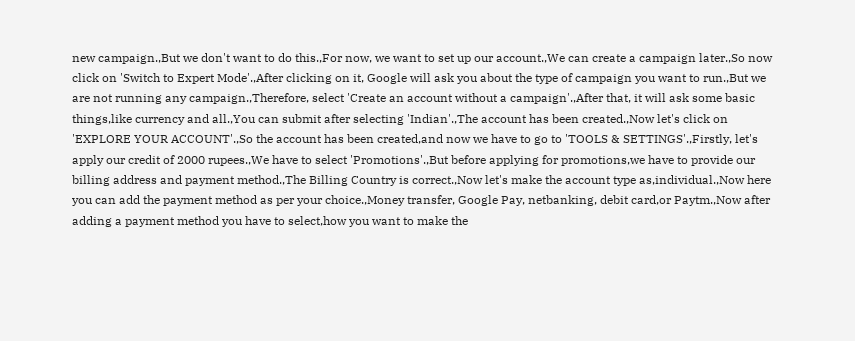new campaign.,But we don't want to do this.,For now, we want to set up our account.,We can create a campaign later.,So now click on 'Switch to Expert Mode'.,After clicking on it, Google will ask you about the type of campaign you want to run.,But we are not running any campaign.,Therefore, select 'Create an account without a campaign'.,After that, it will ask some basic things,like currency and all.,You can submit after selecting 'Indian'.,The account has been created.,Now let's click on 'EXPLORE YOUR ACCOUNT'.,So the account has been created,and now we have to go to 'TOOLS & SETTINGS'.,Firstly, let's apply our credit of 2000 rupees.,We have to select 'Promotions'.,But before applying for promotions,we have to provide our billing address and payment method.,The Billing Country is correct.,Now let's make the account type as,individual.,Now here you can add the payment method as per your choice.,Money transfer, Google Pay, netbanking, debit card,or Paytm.,Now after adding a payment method you have to select,how you want to make the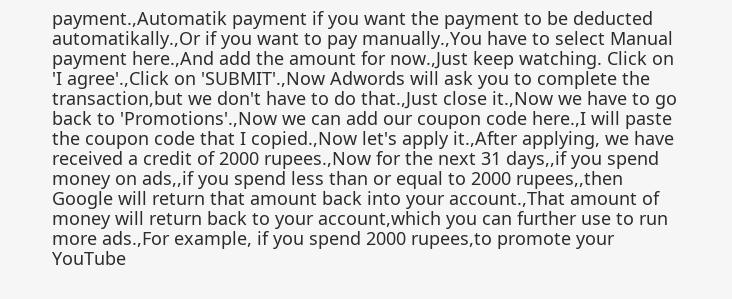payment.,Automatik payment if you want the payment to be deducted automatikally.,Or if you want to pay manually.,You have to select Manual payment here.,And add the amount for now.,Just keep watching. Click on 'I agree'.,Click on 'SUBMIT'.,Now Adwords will ask you to complete the transaction,but we don't have to do that.,Just close it.,Now we have to go back to 'Promotions'.,Now we can add our coupon code here.,I will paste the coupon code that I copied.,Now let's apply it.,After applying, we have received a credit of 2000 rupees.,Now for the next 31 days,,if you spend money on ads,,if you spend less than or equal to 2000 rupees,,then Google will return that amount back into your account.,That amount of money will return back to your account,which you can further use to run more ads.,For example, if you spend 2000 rupees,to promote your YouTube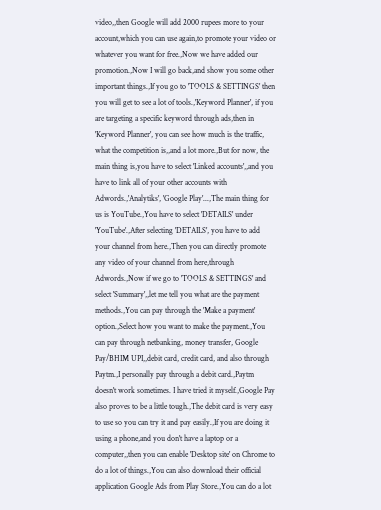video,,then Google will add 2000 rupees more to your account,which you can use again,to promote your video or whatever you want for free.,Now we have added our promotion.,Now I will go back,and show you some other important things.,If you go to 'TOOLS & SETTINGS' then you will get to see a lot of tools.,'Keyword Planner', if you are targeting a specific keyword through ads,then in 'Keyword Planner', you can see how much is the traffic, what the competition is,,and a lot more.,But for now, the main thing is,you have to select 'Linked accounts',,and you have to link all of your other accounts with Adwords.,'Analytiks', 'Google Play'...,The main thing for us is YouTube.,You have to select 'DETAILS' under 'YouTube'.,After selecting 'DETAILS', you have to add your channel from here.,Then you can directly promote any video of your channel from here,through Adwords.,Now if we go to 'TOOLS & SETTINGS' and select 'Summary',,let me tell you what are the payment methods.,You can pay through the 'Make a payment' option.,Select how you want to make the payment.,You can pay through netbanking, money transfer, Google Pay/BHIM UPI,,debit card, credit card, and also through Paytm.,I personally pay through a debit card.,Paytm doesn't work sometimes. I have tried it myself.,Google Pay also proves to be a little tough.,The debit card is very easy to use so you can try it and pay easily.,If you are doing it using a phone,and you don't have a laptop or a computer,,then you can enable 'Desktop site' on Chrome to do a lot of things.,You can also download their official application Google Ads from Play Store.,You can do a lot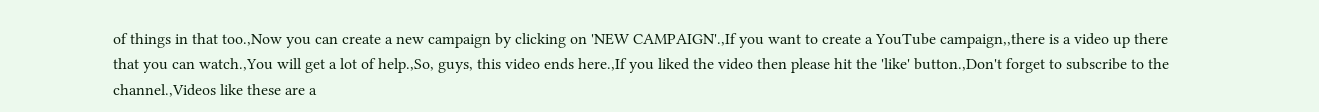of things in that too.,Now you can create a new campaign by clicking on 'NEW CAMPAIGN'.,If you want to create a YouTube campaign,,there is a video up there that you can watch.,You will get a lot of help.,So, guys, this video ends here.,If you liked the video then please hit the 'like' button.,Don't forget to subscribe to the channel.,Videos like these are a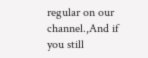regular on our channel.,And if you still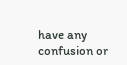have any confusion or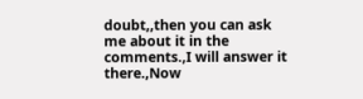doubt,,then you can ask me about it in the comments.,I will answer it there.,Now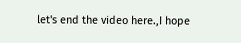let's end the video here.,I hope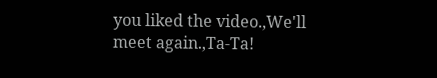you liked the video.,We'll meet again.,Ta-Ta!